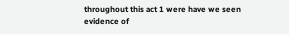throughout this act 1 were have we seen evidence of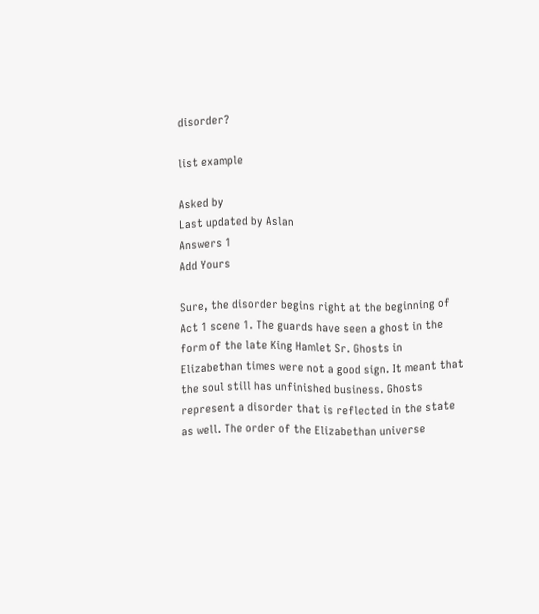disorder?

list example

Asked by
Last updated by Aslan
Answers 1
Add Yours

Sure, the disorder begins right at the beginning of Act 1 scene 1. The guards have seen a ghost in the form of the late King Hamlet Sr. Ghosts in Elizabethan times were not a good sign. It meant that the soul still has unfinished business. Ghosts represent a disorder that is reflected in the state as well. The order of the Elizabethan universe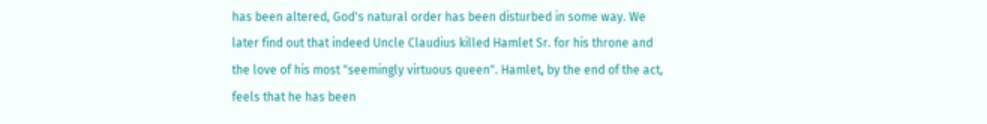has been altered, God's natural order has been disturbed in some way. We later find out that indeed Uncle Claudius killed Hamlet Sr. for his throne and the love of his most "seemingly virtuous queen". Hamlet, by the end of the act, feels that he has been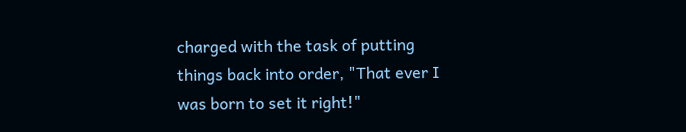charged with the task of putting things back into order, "That ever I was born to set it right!"